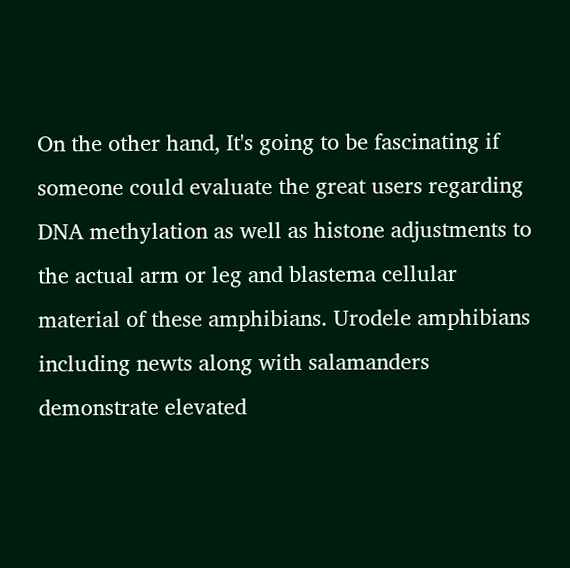On the other hand, It's going to be fascinating if someone could evaluate the great users regarding DNA methylation as well as histone adjustments to the actual arm or leg and blastema cellular material of these amphibians. Urodele amphibians including newts along with salamanders demonstrate elevated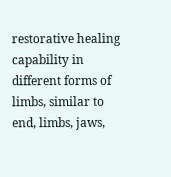restorative healing capability in different forms of limbs, similar to end, limbs, jaws,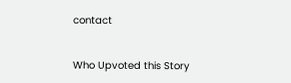contact


Who Upvoted this Story